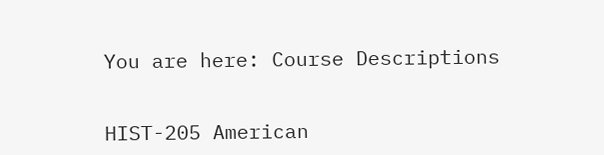You are here: Course Descriptions


HIST-205 American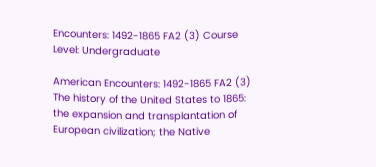Encounters: 1492-1865 FA2 (3) Course Level: Undergraduate

American Encounters: 1492-1865 FA2 (3) The history of the United States to 1865: the expansion and transplantation of European civilization; the Native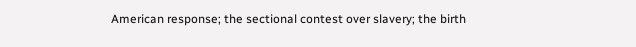American response; the sectional contest over slavery; the birth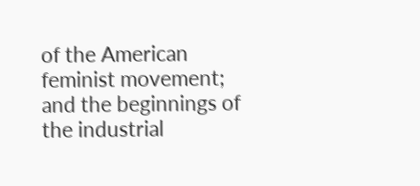of the American feminist movement; and the beginnings of the industrial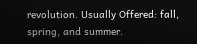revolution. Usually Offered: fall, spring, and summer.